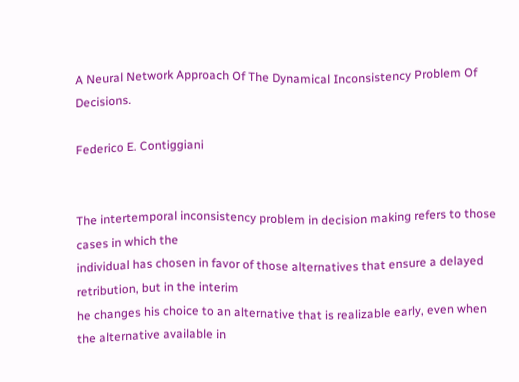A Neural Network Approach Of The Dynamical Inconsistency Problem Of Decisions.

Federico E. Contiggiani


The intertemporal inconsistency problem in decision making refers to those cases in which the
individual has chosen in favor of those alternatives that ensure a delayed retribution, but in the interim
he changes his choice to an alternative that is realizable early, even when the alternative available in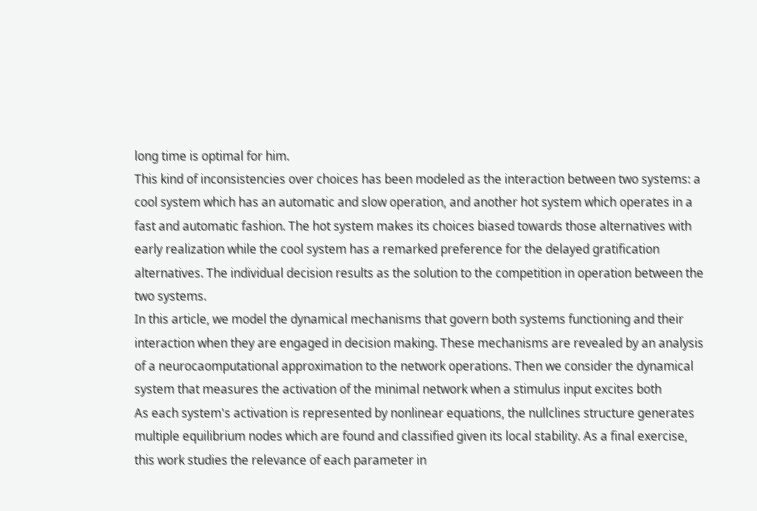long time is optimal for him.
This kind of inconsistencies over choices has been modeled as the interaction between two systems: a
cool system which has an automatic and slow operation, and another hot system which operates in a
fast and automatic fashion. The hot system makes its choices biased towards those alternatives with
early realization while the cool system has a remarked preference for the delayed gratification
alternatives. The individual decision results as the solution to the competition in operation between the
two systems.
In this article, we model the dynamical mechanisms that govern both systems functioning and their
interaction when they are engaged in decision making. These mechanisms are revealed by an analysis
of a neurocaomputational approximation to the network operations. Then we consider the dynamical
system that measures the activation of the minimal network when a stimulus input excites both
As each system's activation is represented by nonlinear equations, the nullclines structure generates
multiple equilibrium nodes which are found and classified given its local stability. As a final exercise,
this work studies the relevance of each parameter in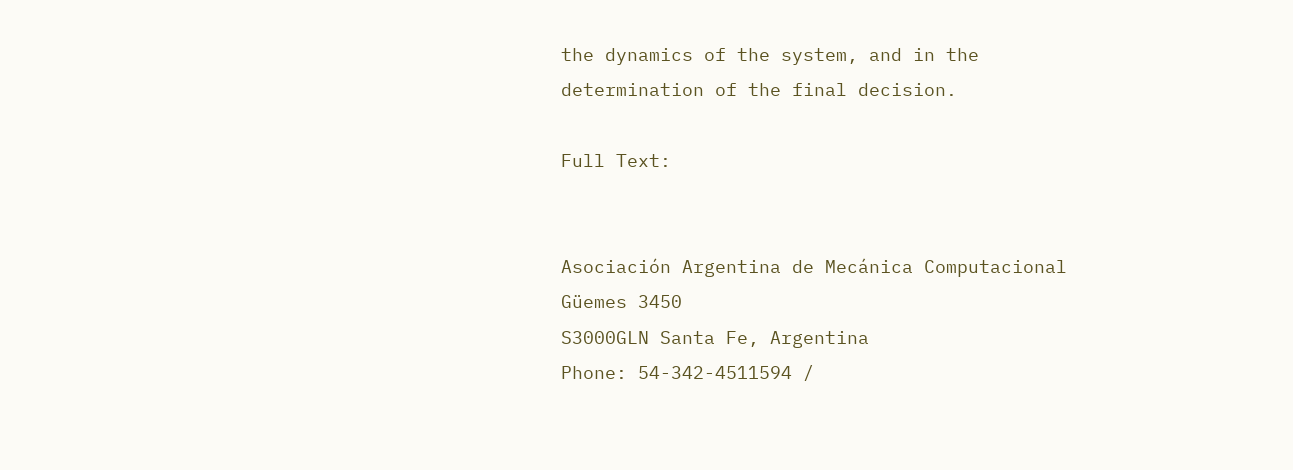the dynamics of the system, and in the
determination of the final decision.

Full Text:


Asociación Argentina de Mecánica Computacional
Güemes 3450
S3000GLN Santa Fe, Argentina
Phone: 54-342-4511594 /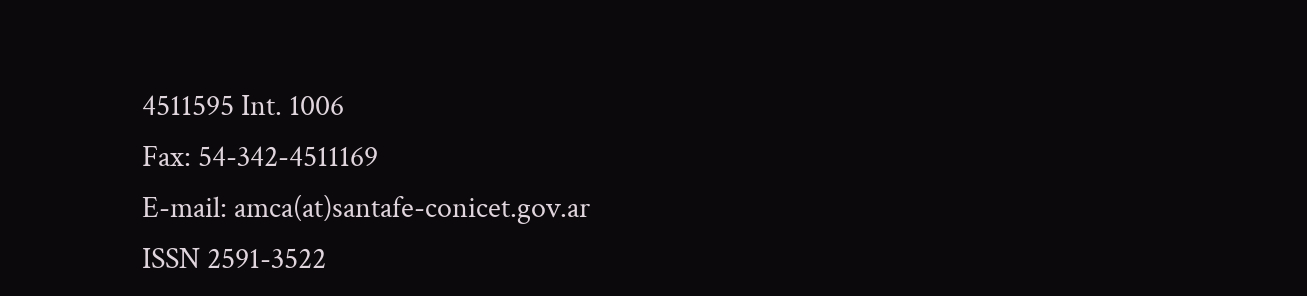4511595 Int. 1006
Fax: 54-342-4511169
E-mail: amca(at)santafe-conicet.gov.ar
ISSN 2591-3522